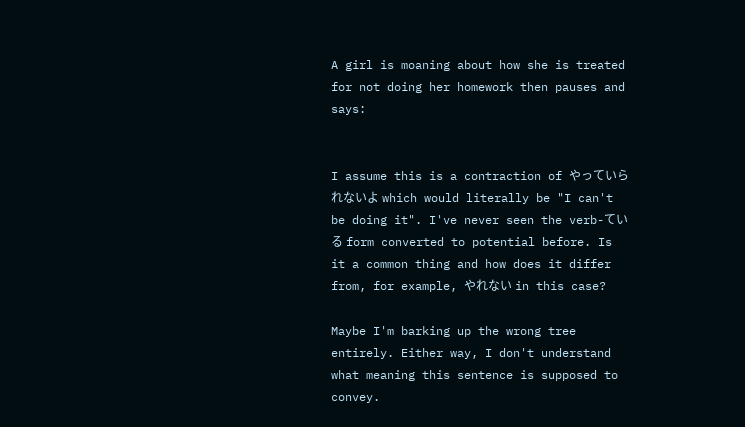A girl is moaning about how she is treated for not doing her homework then pauses and says:


I assume this is a contraction of やっていられないよ which would literally be "I can't be doing it". I've never seen the verb-ている form converted to potential before. Is it a common thing and how does it differ from, for example, やれない in this case?

Maybe I'm barking up the wrong tree entirely. Either way, I don't understand what meaning this sentence is supposed to convey.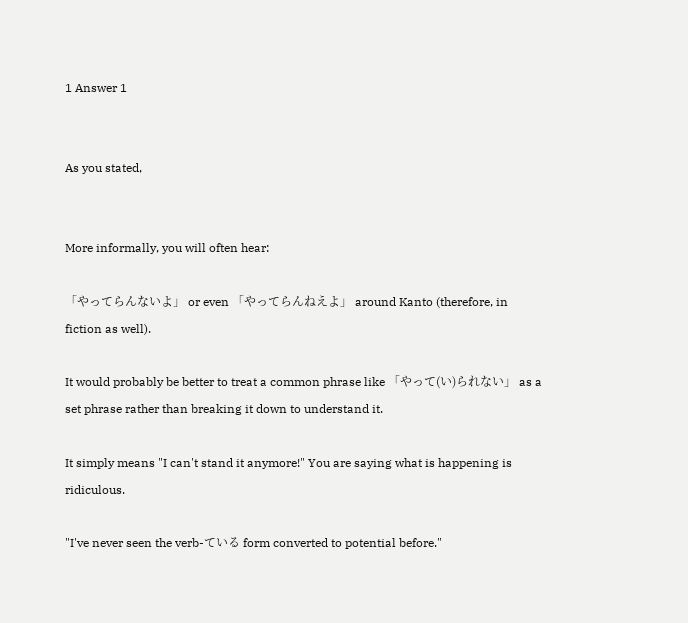1 Answer 1


As you stated,


More informally, you will often hear:

「やってらんないよ」 or even 「やってらんねえよ」 around Kanto (therefore, in fiction as well).

It would probably be better to treat a common phrase like 「やって(い)られない」 as a set phrase rather than breaking it down to understand it.

It simply means "I can't stand it anymore!" You are saying what is happening is ridiculous.

"I've never seen the verb-ている form converted to potential before."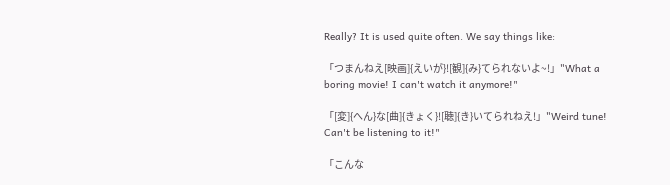Really? It is used quite often. We say things like:

「つまんねえ[映画]{えいが}![観]{み}てられないよ~!」"What a boring movie! I can't watch it anymore!"

「[変]{へん}な[曲]{きょく}![聴]{き}いてられねえ!」"Weird tune! Can't be listening to it!"

「こんな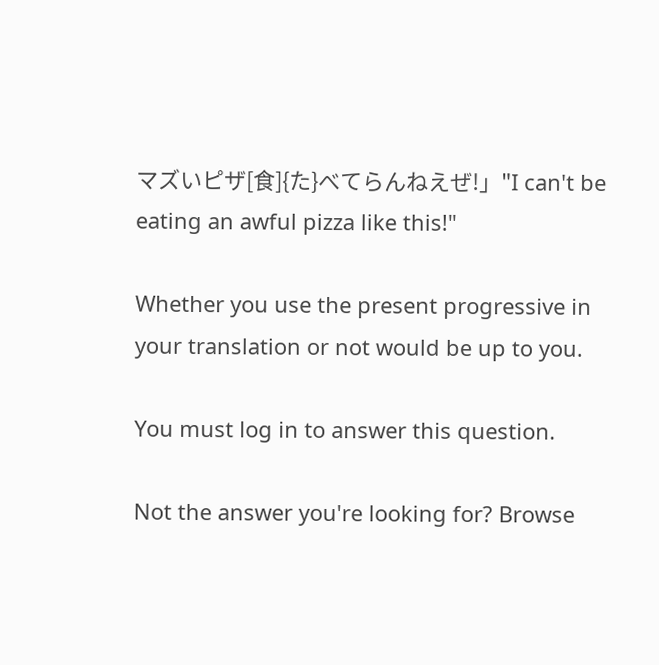マズいピザ[食]{た}べてらんねえぜ!」"I can't be eating an awful pizza like this!"

Whether you use the present progressive in your translation or not would be up to you.

You must log in to answer this question.

Not the answer you're looking for? Browse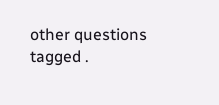other questions tagged .